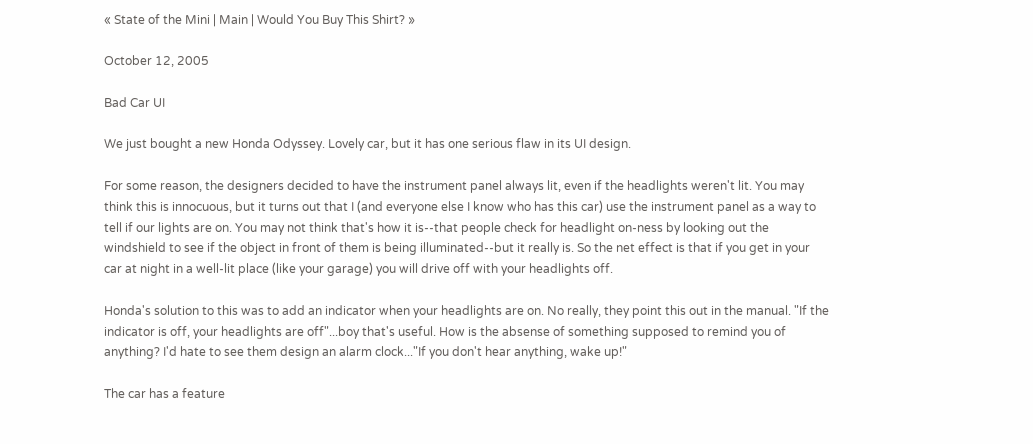« State of the Mini | Main | Would You Buy This Shirt? »

October 12, 2005

Bad Car UI

We just bought a new Honda Odyssey. Lovely car, but it has one serious flaw in its UI design.

For some reason, the designers decided to have the instrument panel always lit, even if the headlights weren't lit. You may think this is innocuous, but it turns out that I (and everyone else I know who has this car) use the instrument panel as a way to tell if our lights are on. You may not think that's how it is--that people check for headlight on-ness by looking out the windshield to see if the object in front of them is being illuminated--but it really is. So the net effect is that if you get in your car at night in a well-lit place (like your garage) you will drive off with your headlights off.

Honda's solution to this was to add an indicator when your headlights are on. No really, they point this out in the manual. "If the indicator is off, your headlights are off"...boy that's useful. How is the absense of something supposed to remind you of anything? I'd hate to see them design an alarm clock..."If you don't hear anything, wake up!"

The car has a feature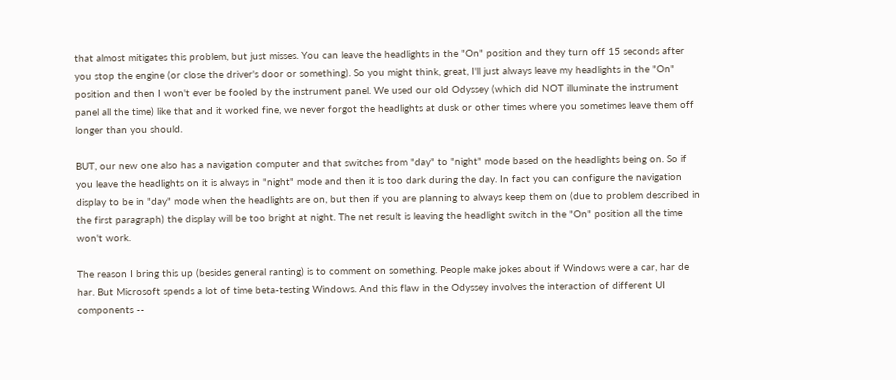that almost mitigates this problem, but just misses. You can leave the headlights in the "On" position and they turn off 15 seconds after you stop the engine (or close the driver's door or something). So you might think, great, I'll just always leave my headlights in the "On" position and then I won't ever be fooled by the instrument panel. We used our old Odyssey (which did NOT illuminate the instrument panel all the time) like that and it worked fine, we never forgot the headlights at dusk or other times where you sometimes leave them off longer than you should.

BUT, our new one also has a navigation computer and that switches from "day" to "night" mode based on the headlights being on. So if you leave the headlights on it is always in "night" mode and then it is too dark during the day. In fact you can configure the navigation display to be in "day" mode when the headlights are on, but then if you are planning to always keep them on (due to problem described in the first paragraph) the display will be too bright at night. The net result is leaving the headlight switch in the "On" position all the time won't work.

The reason I bring this up (besides general ranting) is to comment on something. People make jokes about if Windows were a car, har de har. But Microsoft spends a lot of time beta-testing Windows. And this flaw in the Odyssey involves the interaction of different UI components --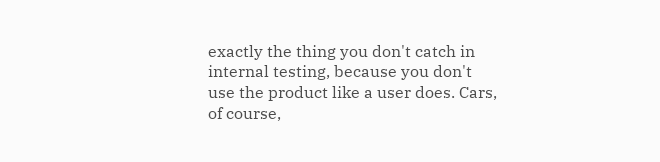exactly the thing you don't catch in internal testing, because you don't use the product like a user does. Cars, of course,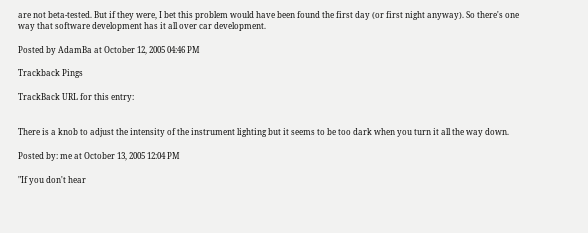are not beta-tested. But if they were, I bet this problem would have been found the first day (or first night anyway). So there's one way that software development has it all over car development.

Posted by AdamBa at October 12, 2005 04:46 PM

Trackback Pings

TrackBack URL for this entry:


There is a knob to adjust the intensity of the instrument lighting but it seems to be too dark when you turn it all the way down.

Posted by: me at October 13, 2005 12:04 PM

"If you don't hear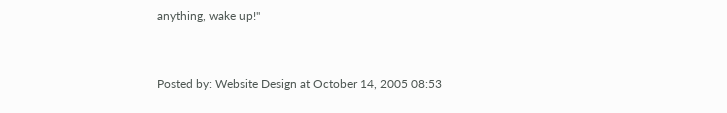anything, wake up!"


Posted by: Website Design at October 14, 2005 08:53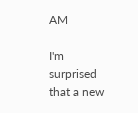AM

I'm surprised that a new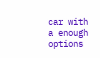car with a enough options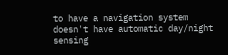to have a navigation system doesn't have automatic day/night sensing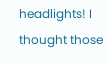headlights! I thought those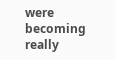were becoming really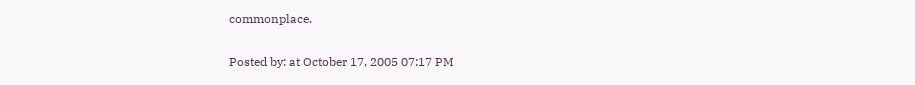commonplace.

Posted by: at October 17, 2005 07:17 PM